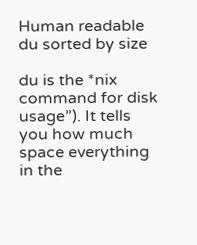Human readable du sorted by size

du is the *nix command for disk usage”). It tells you how much space everything in the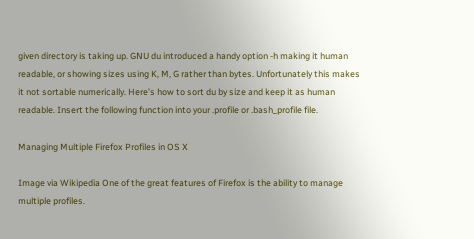given directory is taking up. GNU du introduced a handy option -h making it human readable, or showing sizes using K, M, G rather than bytes. Unfortunately this makes it not sortable numerically. Here’s how to sort du by size and keep it as human readable. Insert the following function into your .profile or .bash_profile file.

Managing Multiple Firefox Profiles in OS X

Image via Wikipedia One of the great features of Firefox is the ability to manage multiple profiles.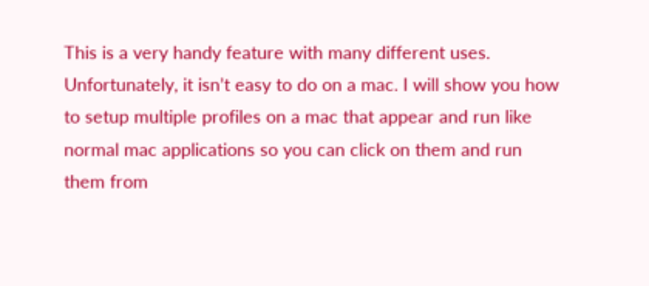This is a very handy feature with many different uses. Unfortunately, it isn’t easy to do on a mac. I will show you how to setup multiple profiles on a mac that appear and run like normal mac applications so you can click on them and run them from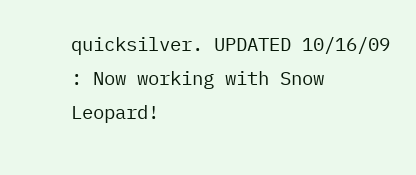quicksilver. UPDATED 10/16/09 : Now working with Snow Leopard!